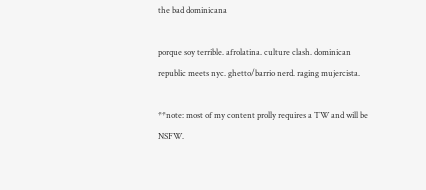the bad dominicana

porque soy terrible. afrolatina. culture clash. dominican republic meets nyc. ghetto/barrio nerd. raging mujercista.

**note: most of my content prolly requires a TW and will be NSFW.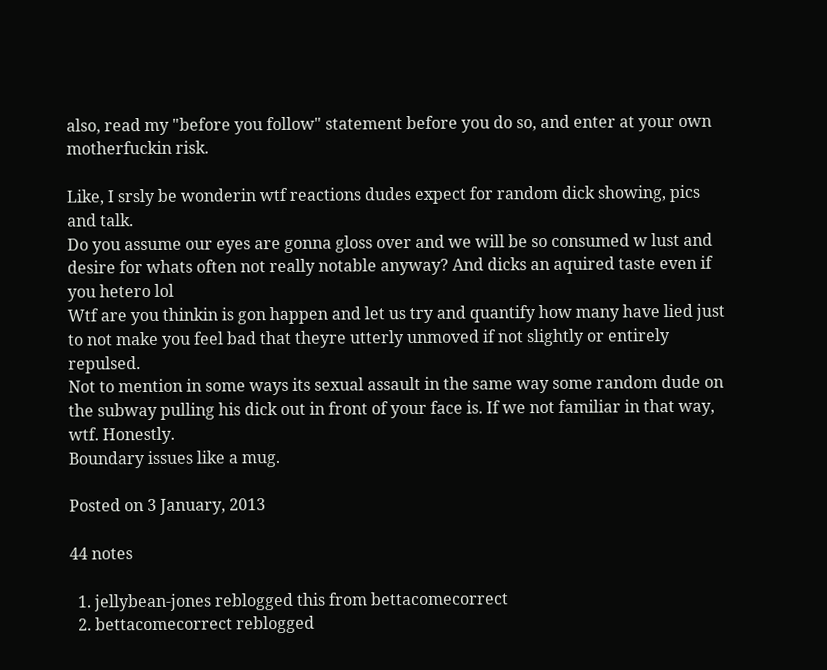also, read my "before you follow" statement before you do so, and enter at your own motherfuckin risk.

Like, I srsly be wonderin wtf reactions dudes expect for random dick showing, pics and talk.
Do you assume our eyes are gonna gloss over and we will be so consumed w lust and desire for whats often not really notable anyway? And dicks an aquired taste even if you hetero lol
Wtf are you thinkin is gon happen and let us try and quantify how many have lied just to not make you feel bad that theyre utterly unmoved if not slightly or entirely repulsed.
Not to mention in some ways its sexual assault in the same way some random dude on the subway pulling his dick out in front of your face is. If we not familiar in that way, wtf. Honestly.
Boundary issues like a mug.

Posted on 3 January, 2013

44 notes

  1. jellybean-jones reblogged this from bettacomecorrect
  2. bettacomecorrect reblogged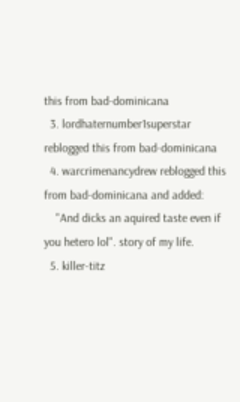this from bad-dominicana
  3. lordhaternumber1superstar reblogged this from bad-dominicana
  4. warcrimenancydrew reblogged this from bad-dominicana and added:
    "And dicks an aquired taste even if you hetero lol". story of my life.
  5. killer-titz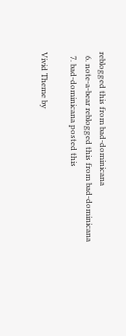reblogged this from bad-dominicana
  6. note-a-bear reblogged this from bad-dominicana
  7. bad-dominicana posted this

Vivid Theme by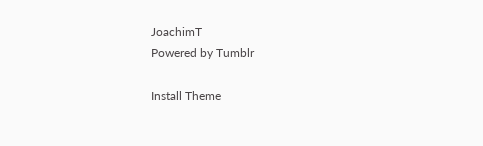JoachimT
Powered by Tumblr

Install Theme